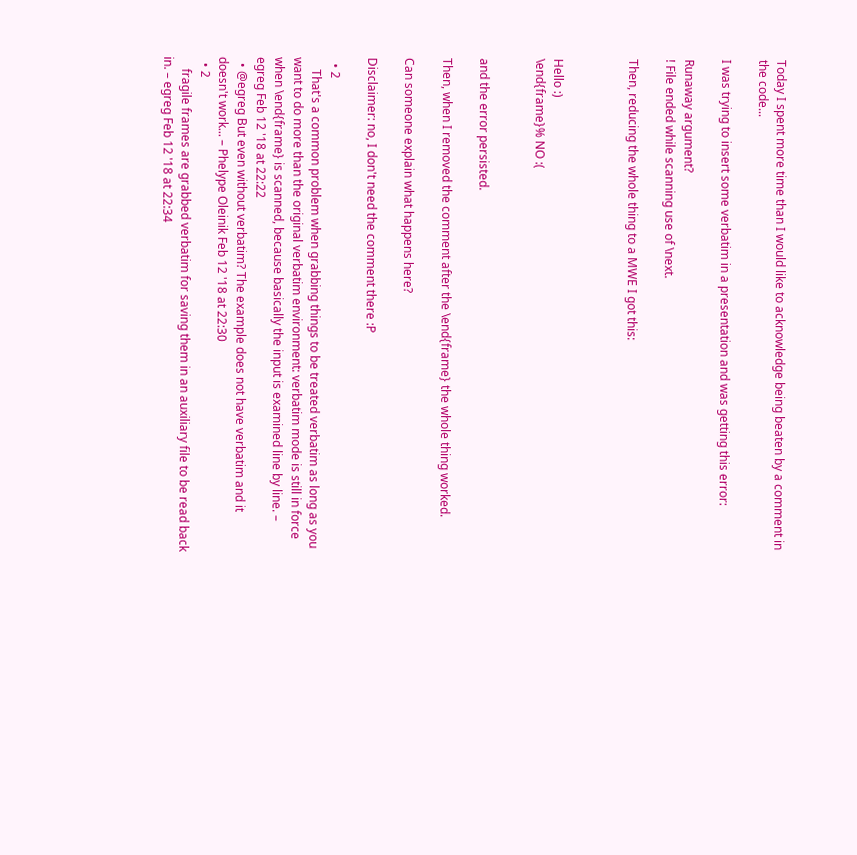Today I spent more time than I would like to acknowledge being beaten by a comment in the code...

I was trying to insert some verbatim in a presentation and was getting this error:

Runaway argument?
! File ended while scanning use of \next.

Then, reducing the whole thing to a MWE I got this:



Hello :)
\end{frame}% NO :(


and the error persisted.

Then, when I removed the comment after the \end{frame} the whole thing worked.

Can someone explain what happens here?

Disclaimer: no, I don't need the comment there :P

  • 2
    That's a common problem when grabbing things to be treated verbatim as long as you want to do more than the original verbatim environment: verbatim mode is still in force when \end{frame} is scanned, because basically the input is examined line by line. – egreg Feb 12 '18 at 22:22
  • @egreg But even without verbatim? The example does not have verbatim and it doesn't work... – Phelype Oleinik Feb 12 '18 at 22:30
  • 2
    fragile frames are grabbed verbatim for saving them in an auxiliary file to be read back in. – egreg Feb 12 '18 at 22:34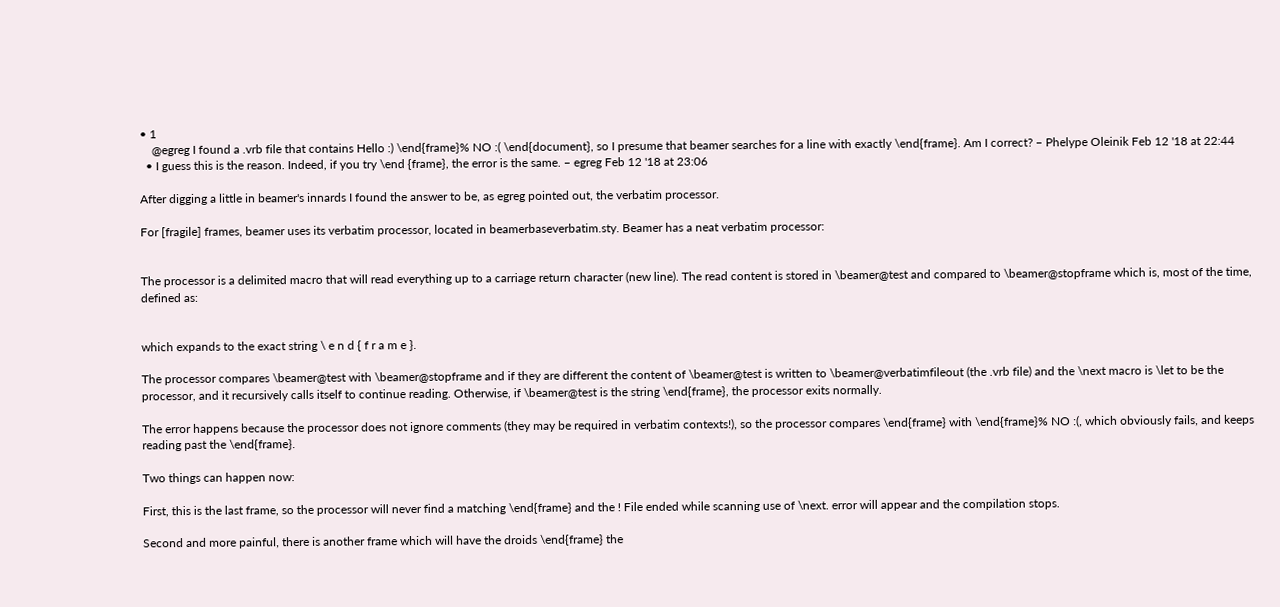• 1
    @egreg I found a .vrb file that contains Hello :) \end{frame}% NO :( \end{document}, so I presume that beamer searches for a line with exactly \end{frame}. Am I correct? – Phelype Oleinik Feb 12 '18 at 22:44
  • I guess this is the reason. Indeed, if you try \end {frame}, the error is the same. – egreg Feb 12 '18 at 23:06

After digging a little in beamer's innards I found the answer to be, as egreg pointed out, the verbatim processor.

For [fragile] frames, beamer uses its verbatim processor, located in beamerbaseverbatim.sty. Beamer has a neat verbatim processor:


The processor is a delimited macro that will read everything up to a carriage return character (new line). The read content is stored in \beamer@test and compared to \beamer@stopframe which is, most of the time, defined as:


which expands to the exact string \ e n d { f r a m e }.

The processor compares \beamer@test with \beamer@stopframe and if they are different the content of \beamer@test is written to \beamer@verbatimfileout (the .vrb file) and the \next macro is \let to be the processor, and it recursively calls itself to continue reading. Otherwise, if \beamer@test is the string \end{frame}, the processor exits normally.

The error happens because the processor does not ignore comments (they may be required in verbatim contexts!), so the processor compares \end{frame} with \end{frame}% NO :(, which obviously fails, and keeps reading past the \end{frame}.

Two things can happen now:

First, this is the last frame, so the processor will never find a matching \end{frame} and the ! File ended while scanning use of \next. error will appear and the compilation stops.

Second and more painful, there is another frame which will have the droids \end{frame} the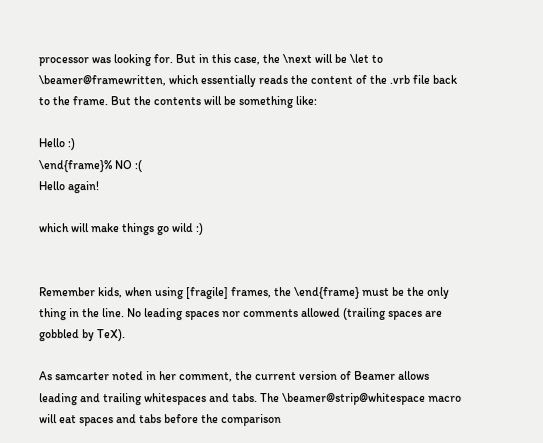processor was looking for. But in this case, the \next will be \let to \beamer@framewritten, which essentially reads the content of the .vrb file back to the frame. But the contents will be something like:

Hello :)
\end{frame}% NO :(
Hello again!

which will make things go wild :)


Remember kids, when using [fragile] frames, the \end{frame} must be the only thing in the line. No leading spaces nor comments allowed (trailing spaces are gobbled by TeX).

As samcarter noted in her comment, the current version of Beamer allows leading and trailing whitespaces and tabs. The \beamer@strip@whitespace macro will eat spaces and tabs before the comparison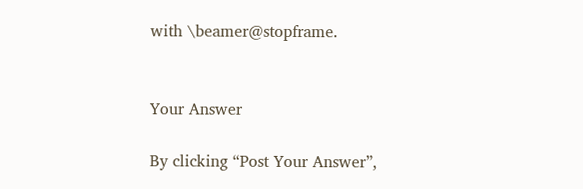with \beamer@stopframe.


Your Answer

By clicking “Post Your Answer”,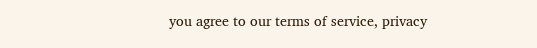you agree to our terms of service, privacy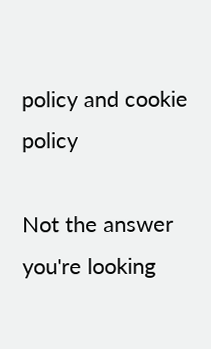policy and cookie policy

Not the answer you're looking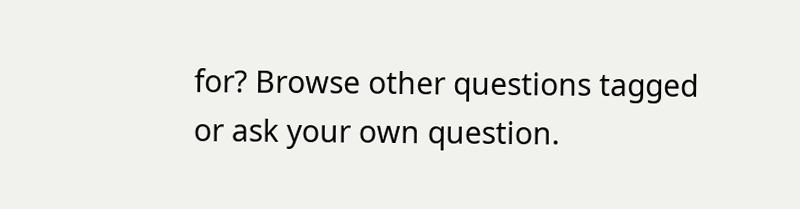for? Browse other questions tagged or ask your own question.